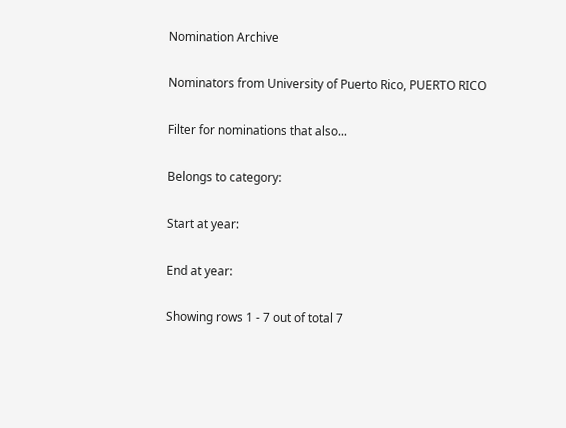Nomination Archive

Nominators from University of Puerto Rico, PUERTO RICO

Filter for nominations that also...

Belongs to category:

Start at year:

End at year:

Showing rows 1 - 7 out of total 7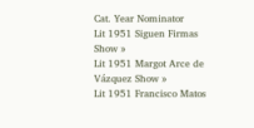Cat. Year Nominator
Lit 1951 Siguen Firmas Show »
Lit 1951 Margot Arce de Vázquez Show »
Lit 1951 Francisco Matos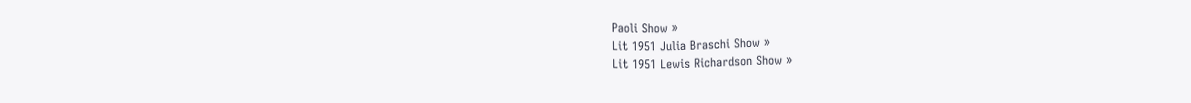Paoli Show »
Lit 1951 Julia Braschi Show »
Lit 1951 Lewis Richardson Show »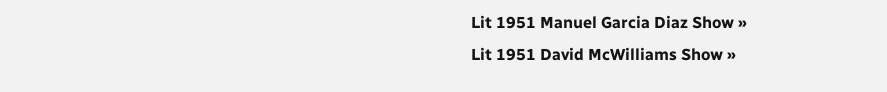Lit 1951 Manuel Garcia Diaz Show »
Lit 1951 David McWilliams Show »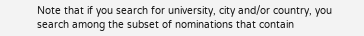Note that if you search for university, city and/or country, you search among the subset of nominations that contain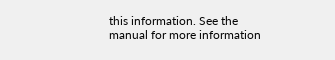this information. See the manual for more information